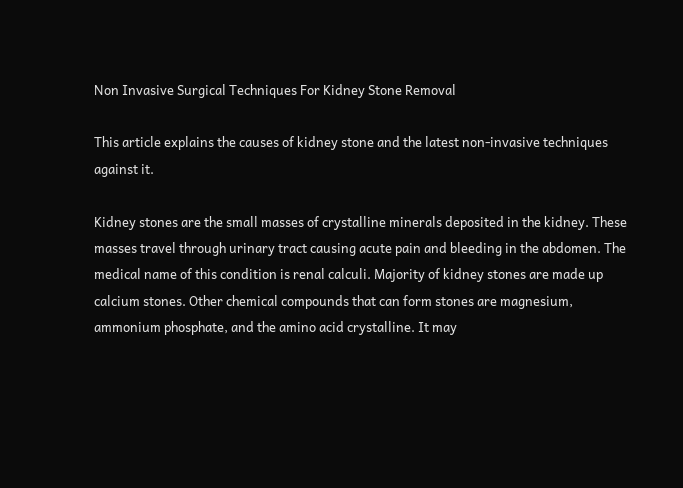Non Invasive Surgical Techniques For Kidney Stone Removal

This article explains the causes of kidney stone and the latest non-invasive techniques against it.

Kidney stones are the small masses of crystalline minerals deposited in the kidney. These masses travel through urinary tract causing acute pain and bleeding in the abdomen. The medical name of this condition is renal calculi. Majority of kidney stones are made up calcium stones. Other chemical compounds that can form stones are magnesium, ammonium phosphate, and the amino acid crystalline. It may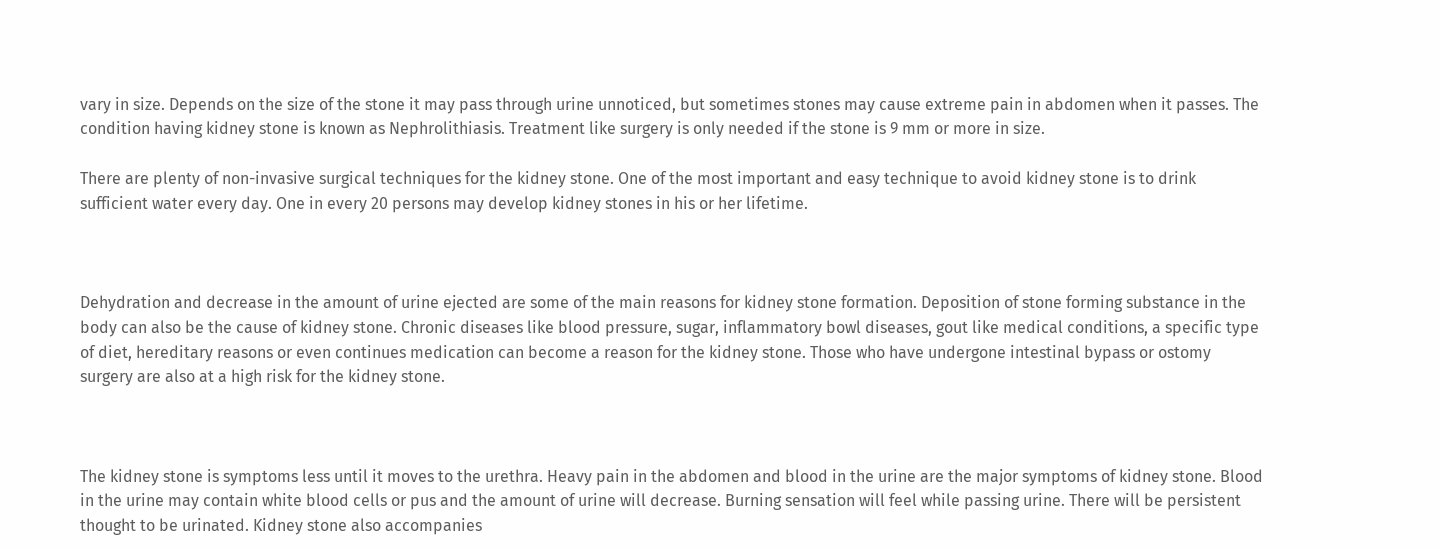vary in size. Depends on the size of the stone it may pass through urine unnoticed, but sometimes stones may cause extreme pain in abdomen when it passes. The condition having kidney stone is known as Nephrolithiasis. Treatment like surgery is only needed if the stone is 9 mm or more in size.

There are plenty of non-invasive surgical techniques for the kidney stone. One of the most important and easy technique to avoid kidney stone is to drink sufficient water every day. One in every 20 persons may develop kidney stones in his or her lifetime.



Dehydration and decrease in the amount of urine ejected are some of the main reasons for kidney stone formation. Deposition of stone forming substance in the body can also be the cause of kidney stone. Chronic diseases like blood pressure, sugar, inflammatory bowl diseases, gout like medical conditions, a specific type of diet, hereditary reasons or even continues medication can become a reason for the kidney stone. Those who have undergone intestinal bypass or ostomy surgery are also at a high risk for the kidney stone.



The kidney stone is symptoms less until it moves to the urethra. Heavy pain in the abdomen and blood in the urine are the major symptoms of kidney stone. Blood in the urine may contain white blood cells or pus and the amount of urine will decrease. Burning sensation will feel while passing urine. There will be persistent thought to be urinated. Kidney stone also accompanies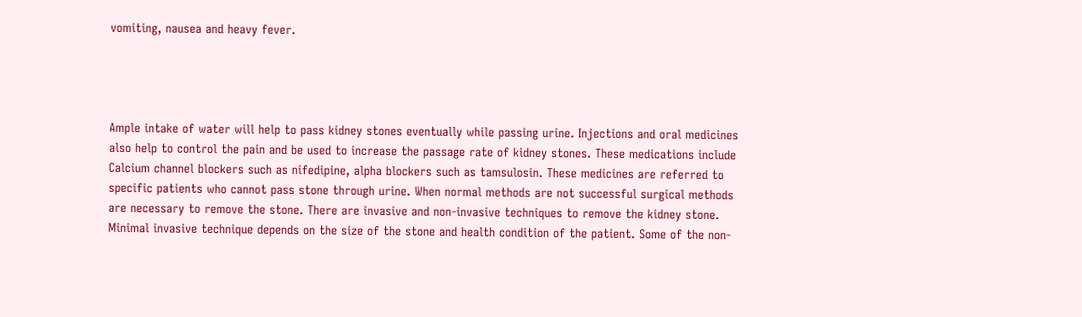vomiting, nausea and heavy fever.




Ample intake of water will help to pass kidney stones eventually while passing urine. Injections and oral medicines also help to control the pain and be used to increase the passage rate of kidney stones. These medications include Calcium channel blockers such as nifedipine, alpha blockers such as tamsulosin. These medicines are referred to specific patients who cannot pass stone through urine. When normal methods are not successful surgical methods are necessary to remove the stone. There are invasive and non-invasive techniques to remove the kidney stone. Minimal invasive technique depends on the size of the stone and health condition of the patient. Some of the non-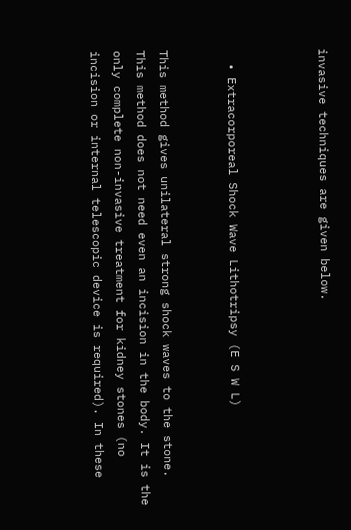invasive techniques are given below.



  • Extracorporeal Shock Wave Lithotripsy (E S W L)


This method gives unilateral strong shock waves to the stone. This method does not need even an incision in the body. It is the only complete non-invasive treatment for kidney stones (no incision or internal telescopic device is required). In these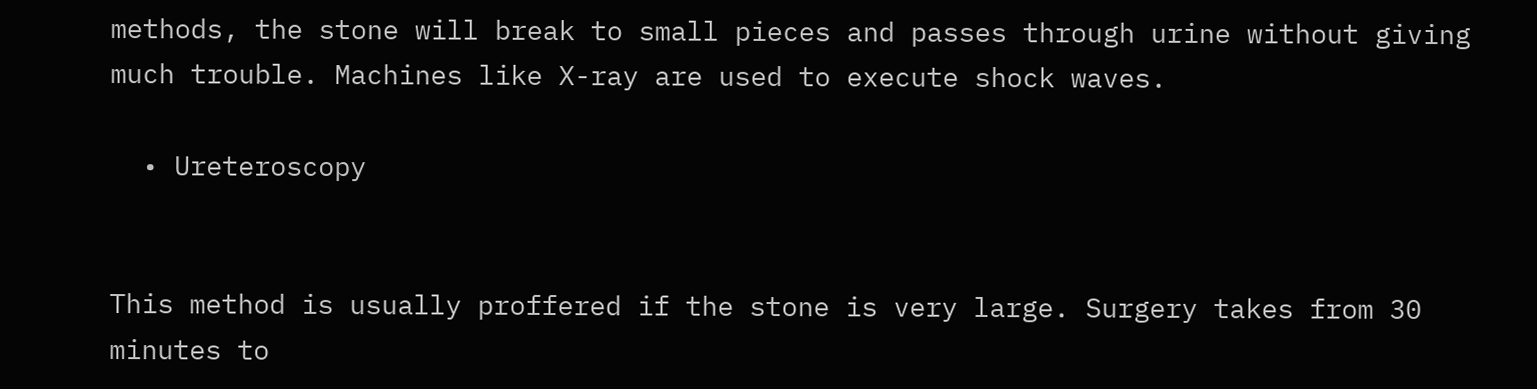methods, the stone will break to small pieces and passes through urine without giving much trouble. Machines like X-ray are used to execute shock waves.

  • Ureteroscopy


This method is usually proffered if the stone is very large. Surgery takes from 30 minutes to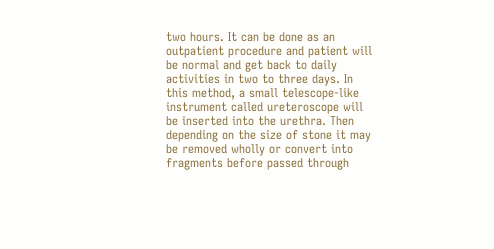two hours. It can be done as an outpatient procedure and patient will be normal and get back to daily activities in two to three days. In this method, a small telescope-like instrument called ureteroscope will be inserted into the urethra. Then depending on the size of stone it may be removed wholly or convert into fragments before passed through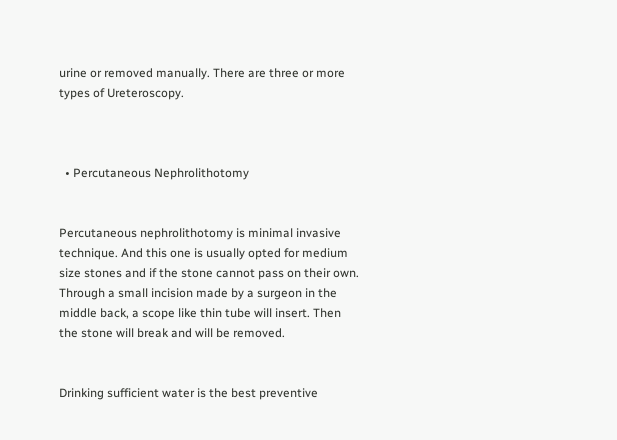urine or removed manually. There are three or more types of Ureteroscopy.



  • Percutaneous Nephrolithotomy


Percutaneous nephrolithotomy is minimal invasive technique. And this one is usually opted for medium size stones and if the stone cannot pass on their own. Through a small incision made by a surgeon in the middle back, a scope like thin tube will insert. Then the stone will break and will be removed.


Drinking sufficient water is the best preventive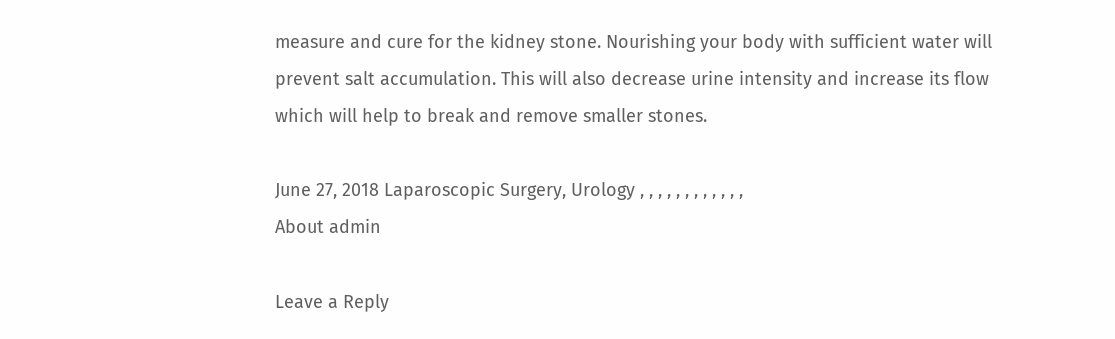measure and cure for the kidney stone. Nourishing your body with sufficient water will prevent salt accumulation. This will also decrease urine intensity and increase its flow which will help to break and remove smaller stones.

June 27, 2018 Laparoscopic Surgery, Urology , , , , , , , , , , , ,
About admin

Leave a Reply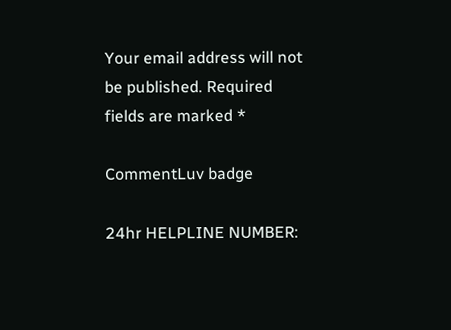Your email address will not be published. Required fields are marked *

CommentLuv badge

24hr HELPLINE NUMBER: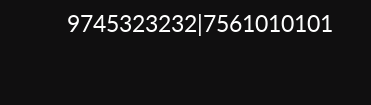9745323232|7561010101